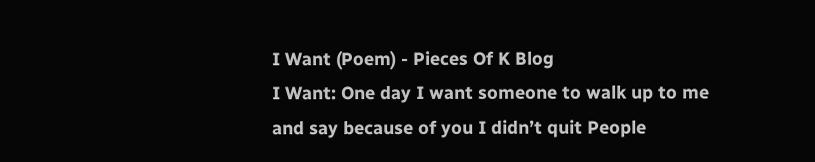I Want (Poem) - Pieces Of K Blog
I Want: One day I want someone to walk up to me and say because of you I didn’t quit People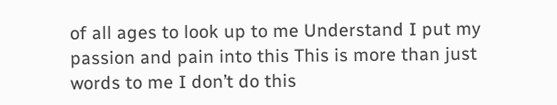of all ages to look up to me Understand I put my passion and pain into this This is more than just words to me I don’t do this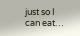just so I can eat…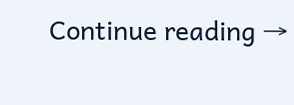Continue reading →